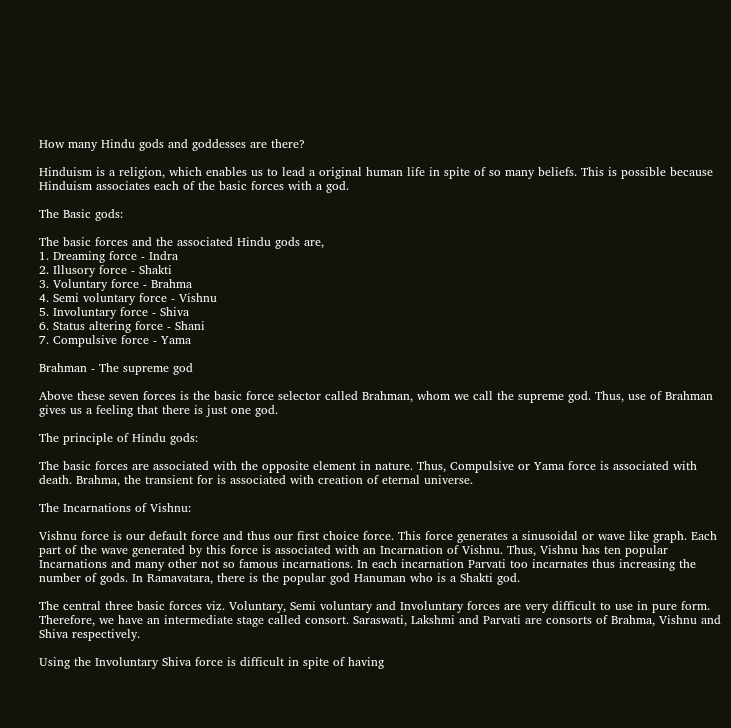How many Hindu gods and goddesses are there?

Hinduism is a religion, which enables us to lead a original human life in spite of so many beliefs. This is possible because Hinduism associates each of the basic forces with a god.

The Basic gods:

The basic forces and the associated Hindu gods are,
1. Dreaming force - Indra
2. Illusory force - Shakti
3. Voluntary force - Brahma
4. Semi voluntary force - Vishnu
5. Involuntary force - Shiva
6. Status altering force - Shani
7. Compulsive force - Yama

Brahman - The supreme god

Above these seven forces is the basic force selector called Brahman, whom we call the supreme god. Thus, use of Brahman gives us a feeling that there is just one god.

The principle of Hindu gods:

The basic forces are associated with the opposite element in nature. Thus, Compulsive or Yama force is associated with death. Brahma, the transient for is associated with creation of eternal universe.

The Incarnations of Vishnu:

Vishnu force is our default force and thus our first choice force. This force generates a sinusoidal or wave like graph. Each part of the wave generated by this force is associated with an Incarnation of Vishnu. Thus, Vishnu has ten popular Incarnations and many other not so famous incarnations. In each incarnation Parvati too incarnates thus increasing the number of gods. In Ramavatara, there is the popular god Hanuman who is a Shakti god.

The central three basic forces viz. Voluntary, Semi voluntary and Involuntary forces are very difficult to use in pure form. Therefore, we have an intermediate stage called consort. Saraswati, Lakshmi and Parvati are consorts of Brahma, Vishnu and Shiva respectively.

Using the Involuntary Shiva force is difficult in spite of having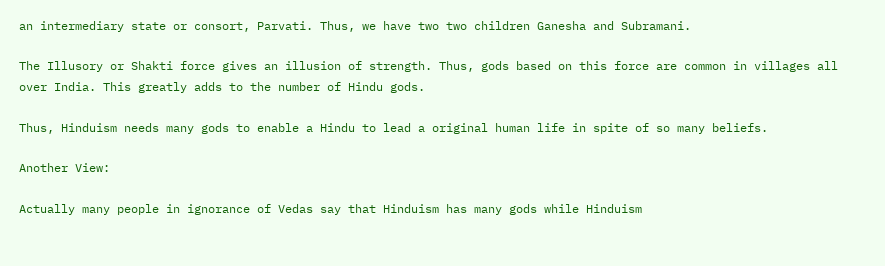an intermediary state or consort, Parvati. Thus, we have two two children Ganesha and Subramani.

The Illusory or Shakti force gives an illusion of strength. Thus, gods based on this force are common in villages all over India. This greatly adds to the number of Hindu gods.

Thus, Hinduism needs many gods to enable a Hindu to lead a original human life in spite of so many beliefs.

Another View:

Actually many people in ignorance of Vedas say that Hinduism has many gods while Hinduism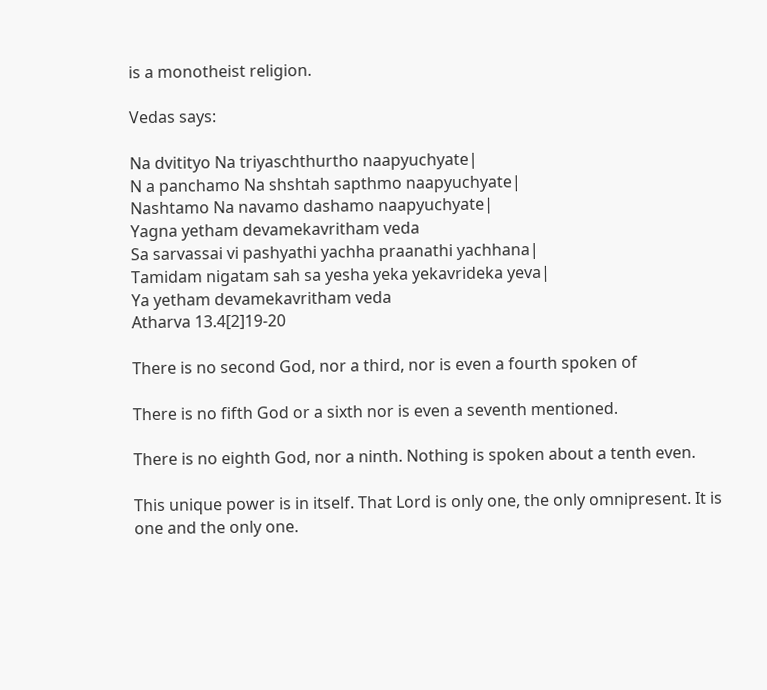is a monotheist religion.

Vedas says:

Na dvitityo Na triyaschthurtho naapyuchyate|
N a panchamo Na shshtah sapthmo naapyuchyate|
Nashtamo Na navamo dashamo naapyuchyate|
Yagna yetham devamekavritham veda
Sa sarvassai vi pashyathi yachha praanathi yachhana|
Tamidam nigatam sah sa yesha yeka yekavrideka yeva|
Ya yetham devamekavritham veda
Atharva 13.4[2]19-20

There is no second God, nor a third, nor is even a fourth spoken of

There is no fifth God or a sixth nor is even a seventh mentioned.

There is no eighth God, nor a ninth. Nothing is spoken about a tenth even.

This unique power is in itself. That Lord is only one, the only omnipresent. It is one and the only one.